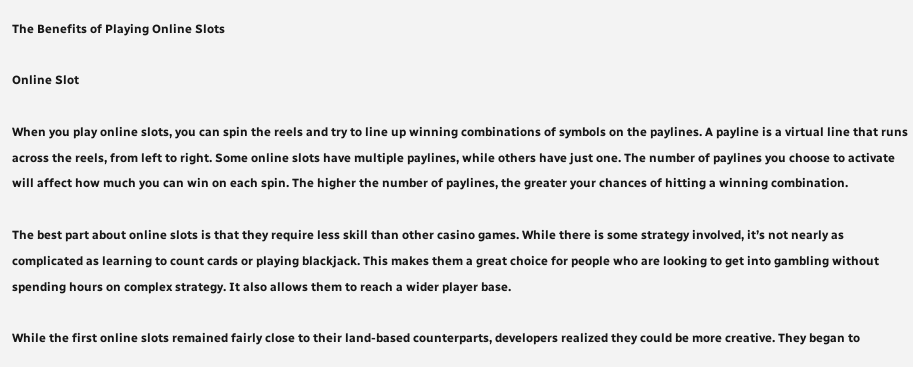The Benefits of Playing Online Slots

Online Slot

When you play online slots, you can spin the reels and try to line up winning combinations of symbols on the paylines. A payline is a virtual line that runs across the reels, from left to right. Some online slots have multiple paylines, while others have just one. The number of paylines you choose to activate will affect how much you can win on each spin. The higher the number of paylines, the greater your chances of hitting a winning combination.

The best part about online slots is that they require less skill than other casino games. While there is some strategy involved, it’s not nearly as complicated as learning to count cards or playing blackjack. This makes them a great choice for people who are looking to get into gambling without spending hours on complex strategy. It also allows them to reach a wider player base.

While the first online slots remained fairly close to their land-based counterparts, developers realized they could be more creative. They began to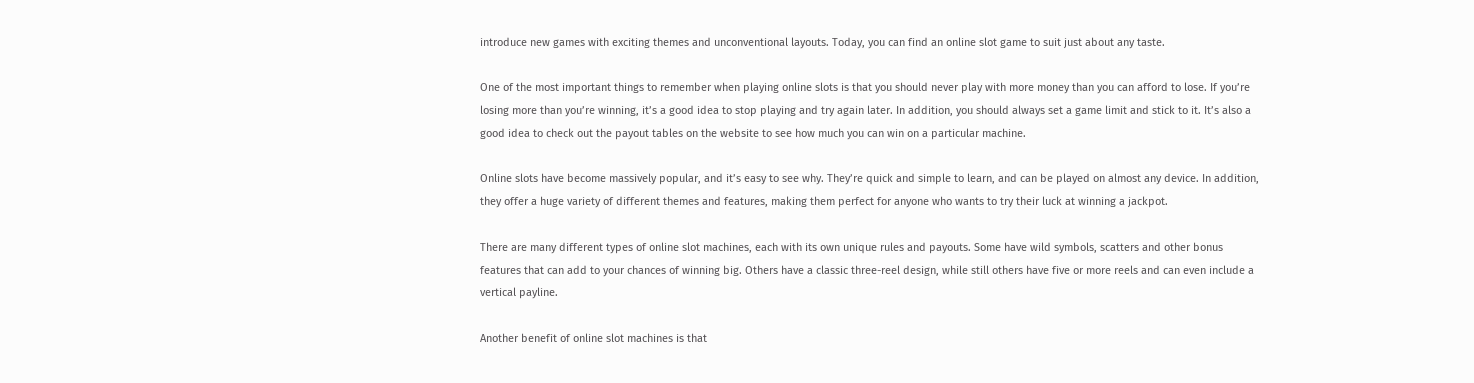introduce new games with exciting themes and unconventional layouts. Today, you can find an online slot game to suit just about any taste.

One of the most important things to remember when playing online slots is that you should never play with more money than you can afford to lose. If you’re losing more than you’re winning, it’s a good idea to stop playing and try again later. In addition, you should always set a game limit and stick to it. It’s also a good idea to check out the payout tables on the website to see how much you can win on a particular machine.

Online slots have become massively popular, and it’s easy to see why. They’re quick and simple to learn, and can be played on almost any device. In addition, they offer a huge variety of different themes and features, making them perfect for anyone who wants to try their luck at winning a jackpot.

There are many different types of online slot machines, each with its own unique rules and payouts. Some have wild symbols, scatters and other bonus features that can add to your chances of winning big. Others have a classic three-reel design, while still others have five or more reels and can even include a vertical payline.

Another benefit of online slot machines is that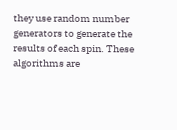they use random number generators to generate the results of each spin. These algorithms are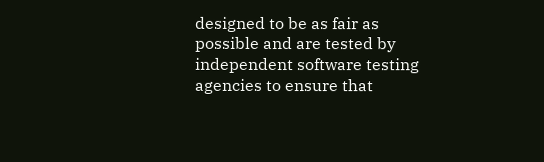designed to be as fair as possible and are tested by independent software testing agencies to ensure that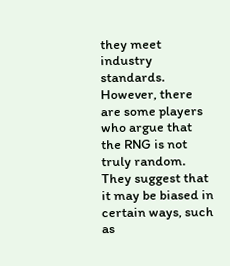they meet industry standards. However, there are some players who argue that the RNG is not truly random. They suggest that it may be biased in certain ways, such as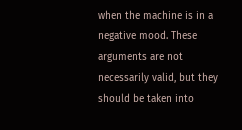when the machine is in a negative mood. These arguments are not necessarily valid, but they should be taken into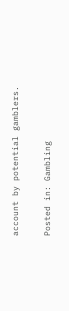account by potential gamblers.

Posted in: Gambling